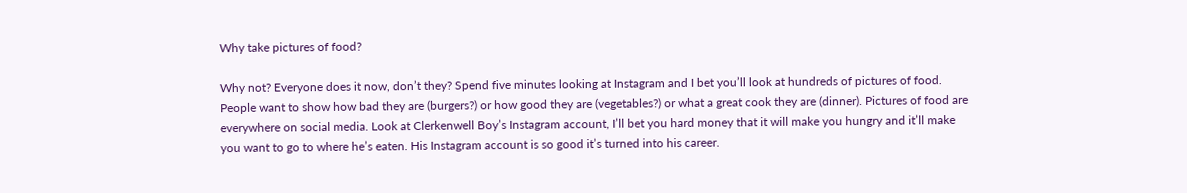Why take pictures of food?

Why not? Everyone does it now, don’t they? Spend five minutes looking at Instagram and I bet you’ll look at hundreds of pictures of food. People want to show how bad they are (burgers?) or how good they are (vegetables?) or what a great cook they are (dinner). Pictures of food are everywhere on social media. Look at Clerkenwell Boy’s Instagram account, I’ll bet you hard money that it will make you hungry and it’ll make you want to go to where he’s eaten. His Instagram account is so good it’s turned into his career.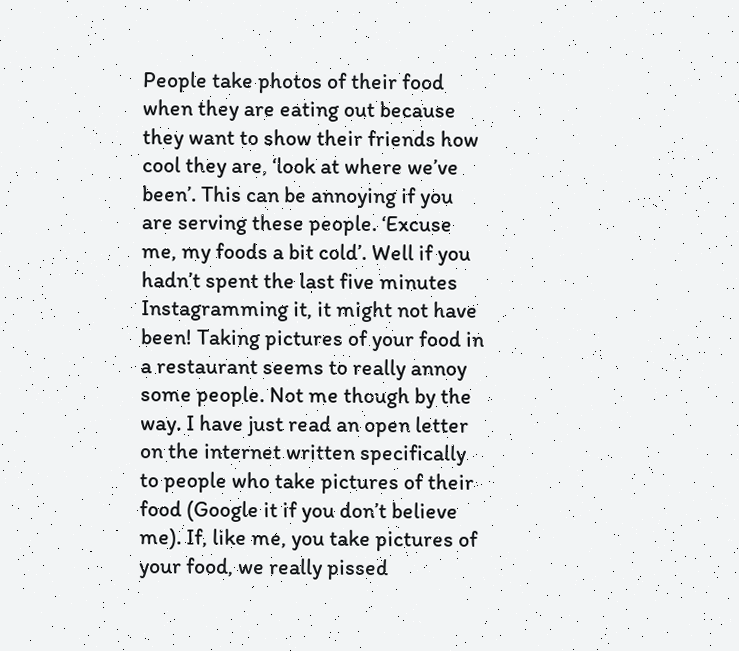People take photos of their food when they are eating out because they want to show their friends how cool they are, ‘look at where we’ve been’. This can be annoying if you are serving these people. ‘Excuse me, my foods a bit cold’. Well if you hadn’t spent the last five minutes Instagramming it, it might not have been! Taking pictures of your food in a restaurant seems to really annoy some people. Not me though by the way. I have just read an open letter on the internet written specifically to people who take pictures of their food (Google it if you don’t believe me). If, like me, you take pictures of your food, we really pissed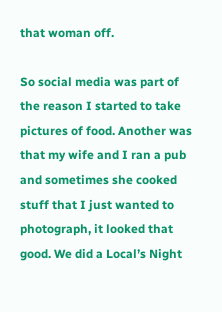that woman off.

So social media was part of the reason I started to take pictures of food. Another was that my wife and I ran a pub and sometimes she cooked stuff that I just wanted to photograph, it looked that good. We did a Local’s Night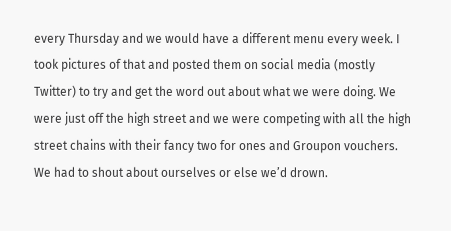every Thursday and we would have a different menu every week. I took pictures of that and posted them on social media (mostly Twitter) to try and get the word out about what we were doing. We were just off the high street and we were competing with all the high street chains with their fancy two for ones and Groupon vouchers. We had to shout about ourselves or else we’d drown.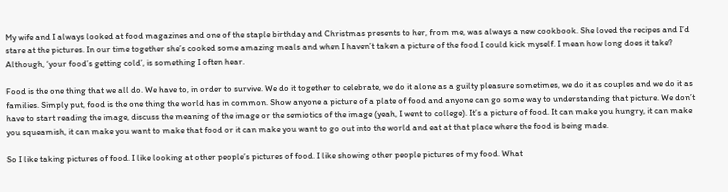My wife and I always looked at food magazines and one of the staple birthday and Christmas presents to her, from me, was always a new cookbook. She loved the recipes and I’d stare at the pictures. In our time together she’s cooked some amazing meals and when I haven’t taken a picture of the food I could kick myself. I mean how long does it take? Although, ‘your food’s getting cold’, is something I often hear.

Food is the one thing that we all do. We have to, in order to survive. We do it together to celebrate, we do it alone as a guilty pleasure sometimes, we do it as couples and we do it as families. Simply put, food is the one thing the world has in common. Show anyone a picture of a plate of food and anyone can go some way to understanding that picture. We don’t have to start reading the image, discuss the meaning of the image or the semiotics of the image (yeah, I went to college). It’s a picture of food. It can make you hungry, it can make you squeamish, it can make you want to make that food or it can make you want to go out into the world and eat at that place where the food is being made.

So I like taking pictures of food. I like looking at other people’s pictures of food. I like showing other people pictures of my food. What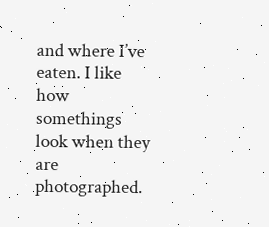and where I’ve eaten. I like how somethings look when they are photographed.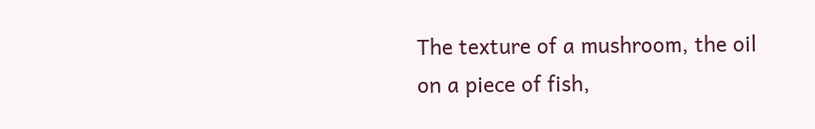The texture of a mushroom, the oil on a piece of fish,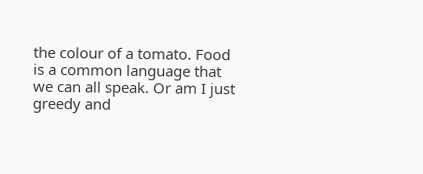the colour of a tomato. Food is a common language that we can all speak. Or am I just greedy and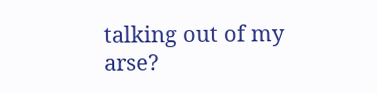talking out of my arse?